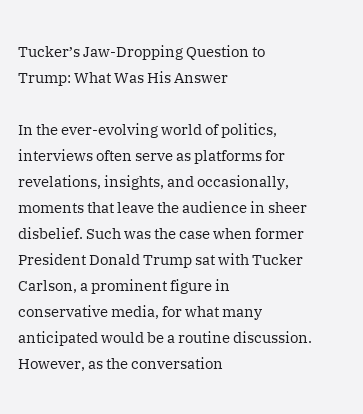Tucker’s Jaw-Dropping Question to Trump: What Was His Answer

In the ever-evolving world of politics, interviews often serve as platforms for revelations, insights, and occasionally, moments that leave the audience in sheer disbelief. Such was the case when former President Donald Trump sat with Tucker Carlson, a prominent figure in conservative media, for what many anticipated would be a routine discussion. However, as the conversation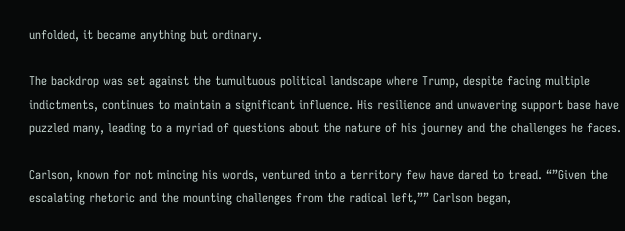unfolded, it became anything but ordinary.

The backdrop was set against the tumultuous political landscape where Trump, despite facing multiple indictments, continues to maintain a significant influence. His resilience and unwavering support base have puzzled many, leading to a myriad of questions about the nature of his journey and the challenges he faces.

Carlson, known for not mincing his words, ventured into a territory few have dared to tread. “”Given the escalating rhetoric and the mounting challenges from the radical left,”” Carlson began,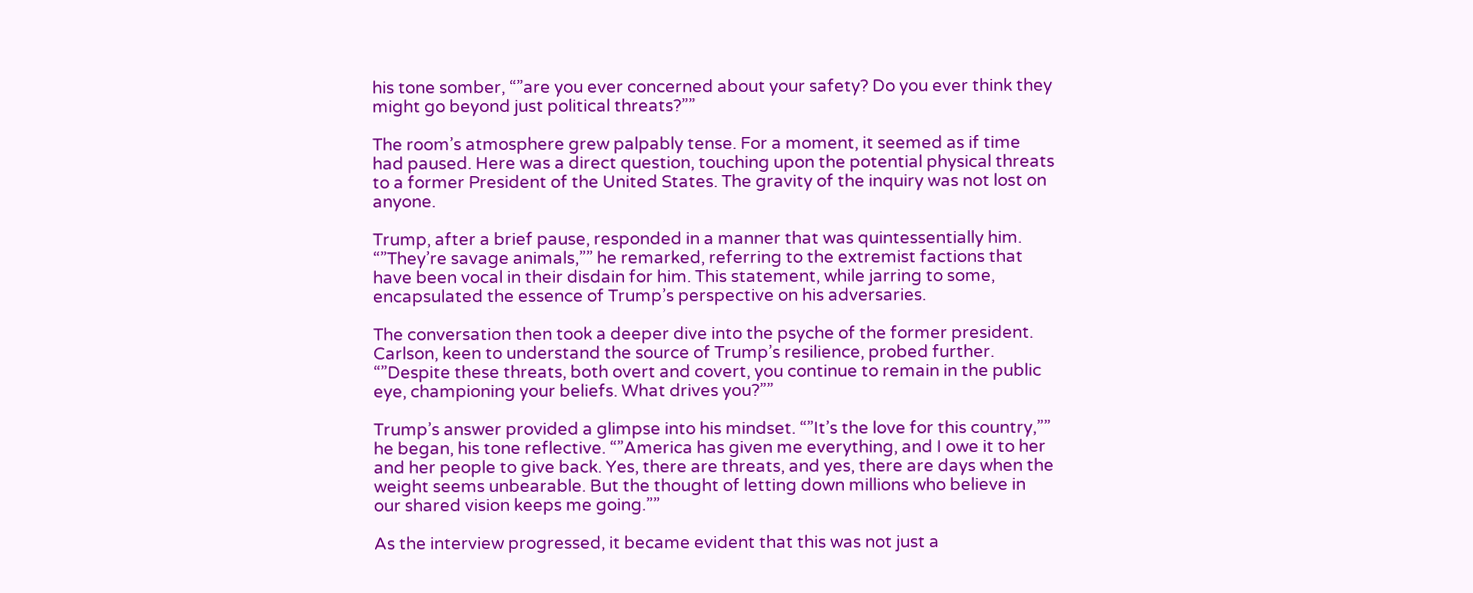his tone somber, “”are you ever concerned about your safety? Do you ever think they might go beyond just political threats?””

The room’s atmosphere grew palpably tense. For a moment, it seemed as if time had paused. Here was a direct question, touching upon the potential physical threats to a former President of the United States. The gravity of the inquiry was not lost on anyone.

Trump, after a brief pause, responded in a manner that was quintessentially him. “”They’re savage animals,”” he remarked, referring to the extremist factions that have been vocal in their disdain for him. This statement, while jarring to some, encapsulated the essence of Trump’s perspective on his adversaries.

The conversation then took a deeper dive into the psyche of the former president. Carlson, keen to understand the source of Trump’s resilience, probed further. “”Despite these threats, both overt and covert, you continue to remain in the public eye, championing your beliefs. What drives you?””

Trump’s answer provided a glimpse into his mindset. “”It’s the love for this country,”” he began, his tone reflective. “”America has given me everything, and I owe it to her and her people to give back. Yes, there are threats, and yes, there are days when the weight seems unbearable. But the thought of letting down millions who believe in our shared vision keeps me going.””

As the interview progressed, it became evident that this was not just a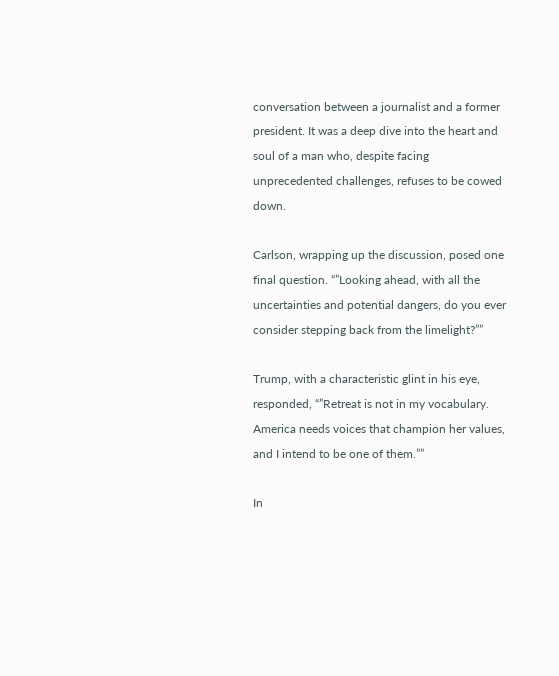conversation between a journalist and a former president. It was a deep dive into the heart and soul of a man who, despite facing unprecedented challenges, refuses to be cowed down.

Carlson, wrapping up the discussion, posed one final question. “”Looking ahead, with all the uncertainties and potential dangers, do you ever consider stepping back from the limelight?””

Trump, with a characteristic glint in his eye, responded, “”Retreat is not in my vocabulary. America needs voices that champion her values, and I intend to be one of them.””

In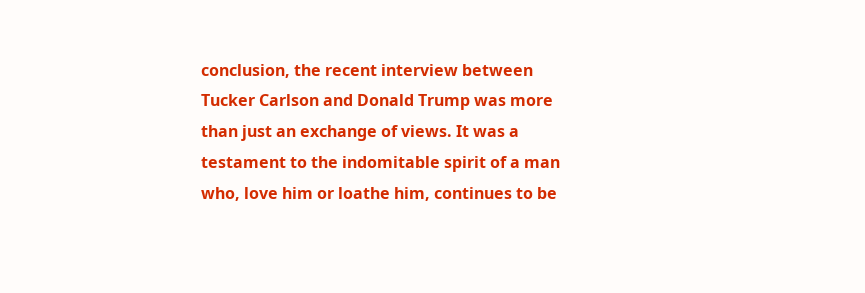conclusion, the recent interview between Tucker Carlson and Donald Trump was more than just an exchange of views. It was a testament to the indomitable spirit of a man who, love him or loathe him, continues to be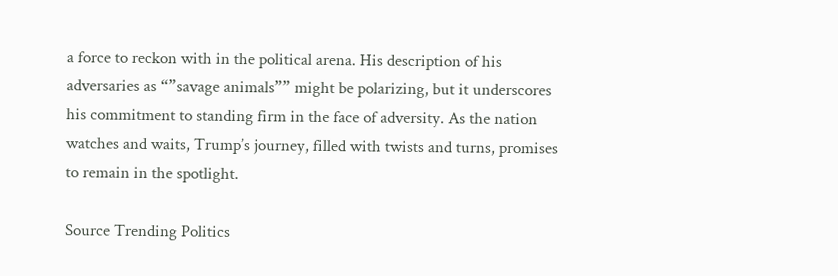a force to reckon with in the political arena. His description of his adversaries as “”savage animals”” might be polarizing, but it underscores his commitment to standing firm in the face of adversity. As the nation watches and waits, Trump’s journey, filled with twists and turns, promises to remain in the spotlight.

Source Trending Politics